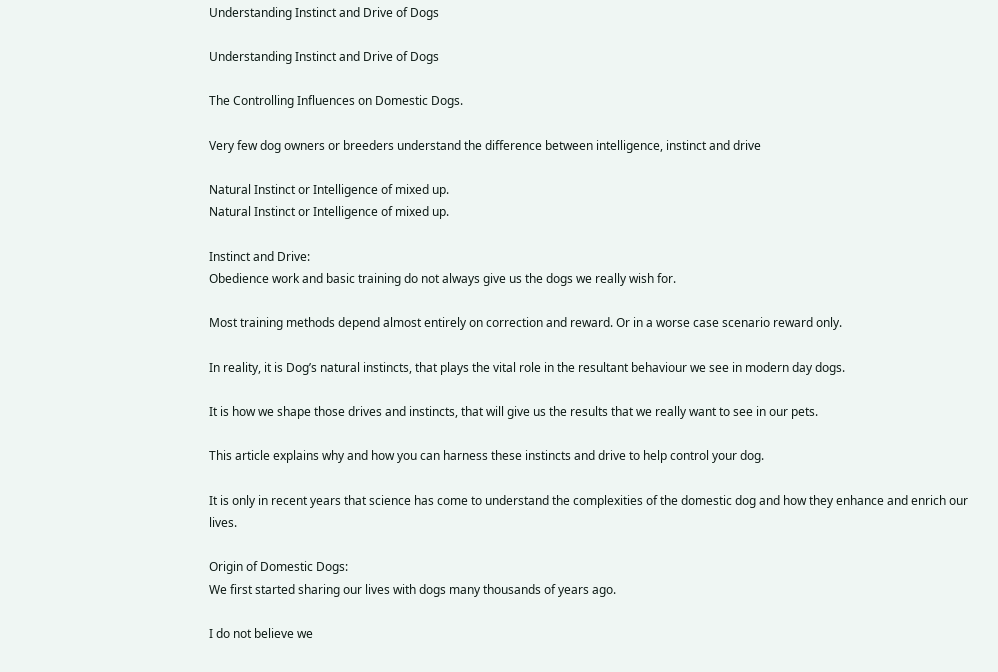Understanding Instinct and Drive of Dogs

Understanding Instinct and Drive of Dogs

The Controlling Influences on Domestic Dogs.

Very few dog owners or breeders understand the difference between intelligence, instinct and drive

Natural Instinct or Intelligence of mixed up.
Natural Instinct or Intelligence of mixed up.

Instinct and Drive:
Obedience work and basic training do not always give us the dogs we really wish for.

Most training methods depend almost entirely on correction and reward. Or in a worse case scenario reward only.

In reality, it is Dog’s natural instincts, that plays the vital role in the resultant behaviour we see in modern day dogs.

It is how we shape those drives and instincts, that will give us the results that we really want to see in our pets.

This article explains why and how you can harness these instincts and drive to help control your dog.

It is only in recent years that science has come to understand the complexities of the domestic dog and how they enhance and enrich our lives.

Origin of Domestic Dogs:
We first started sharing our lives with dogs many thousands of years ago.

I do not believe we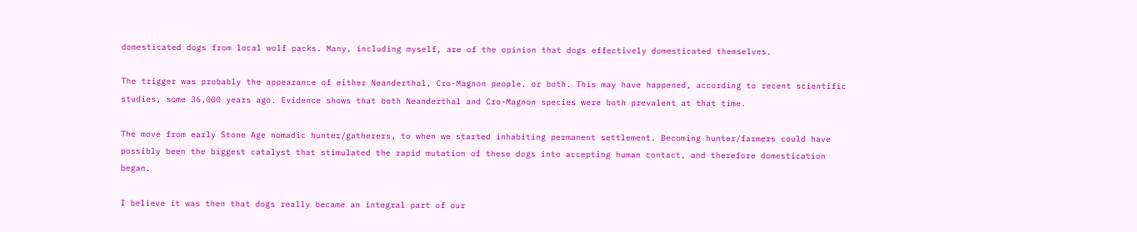domesticated dogs from local wolf packs. Many, including myself, are of the opinion that dogs effectively domesticated themselves.

The trigger was probably the appearance of either Neanderthal, Cro-Magnon people. or both. This may have happened, according to recent scientific studies, some 36,000 years ago. Evidence shows that both Neanderthal and Cro-Magnon species were both prevalent at that time.

The move from early Stone Age nomadic hunter/gatherers, to when we started inhabiting permanent settlement. Becoming hunter/farmers could have possibly been the biggest catalyst that stimulated the rapid mutation of these dogs into accepting human contact, and therefore domestication began.

I believe it was then that dogs really became an integral part of our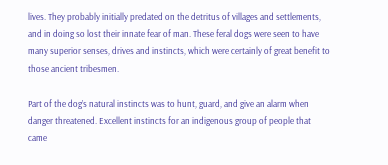lives. They probably initially predated on the detritus of villages and settlements, and in doing so lost their innate fear of man. These feral dogs were seen to have many superior senses, drives and instincts, which were certainly of great benefit to those ancient tribesmen.

Part of the dog’s natural instincts was to hunt, guard, and give an alarm when danger threatened. Excellent instincts for an indigenous group of people that came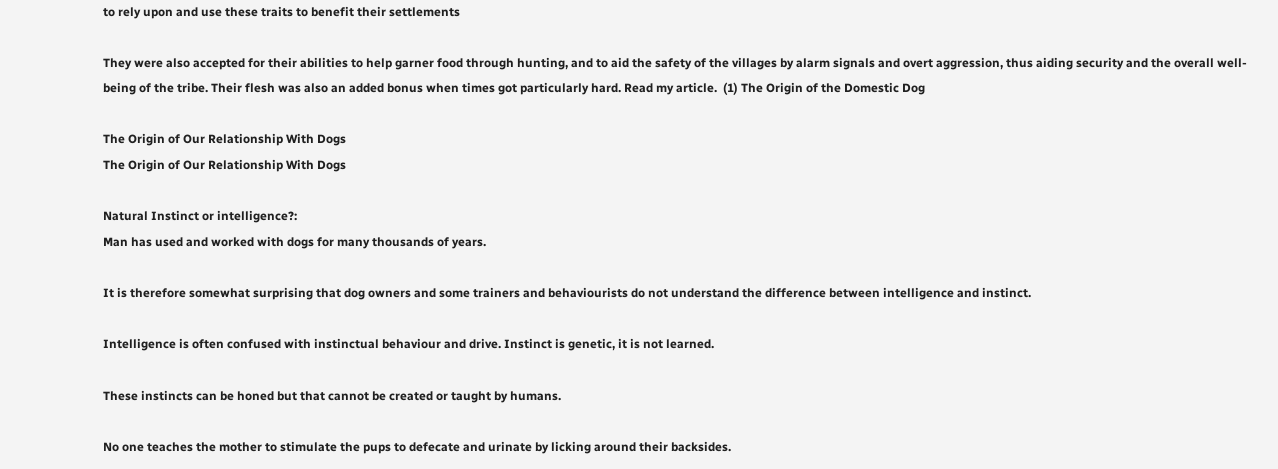to rely upon and use these traits to benefit their settlements

They were also accepted for their abilities to help garner food through hunting, and to aid the safety of the villages by alarm signals and overt aggression, thus aiding security and the overall well-being of the tribe. Their flesh was also an added bonus when times got particularly hard. Read my article.  (1) The Origin of the Domestic Dog

The Origin of Our Relationship With Dogs
The Origin of Our Relationship With Dogs

Natural Instinct or intelligence?:
Man has used and worked with dogs for many thousands of years.

It is therefore somewhat surprising that dog owners and some trainers and behaviourists do not understand the difference between intelligence and instinct.

Intelligence is often confused with instinctual behaviour and drive. Instinct is genetic, it is not learned.

These instincts can be honed but that cannot be created or taught by humans.

No one teaches the mother to stimulate the pups to defecate and urinate by licking around their backsides.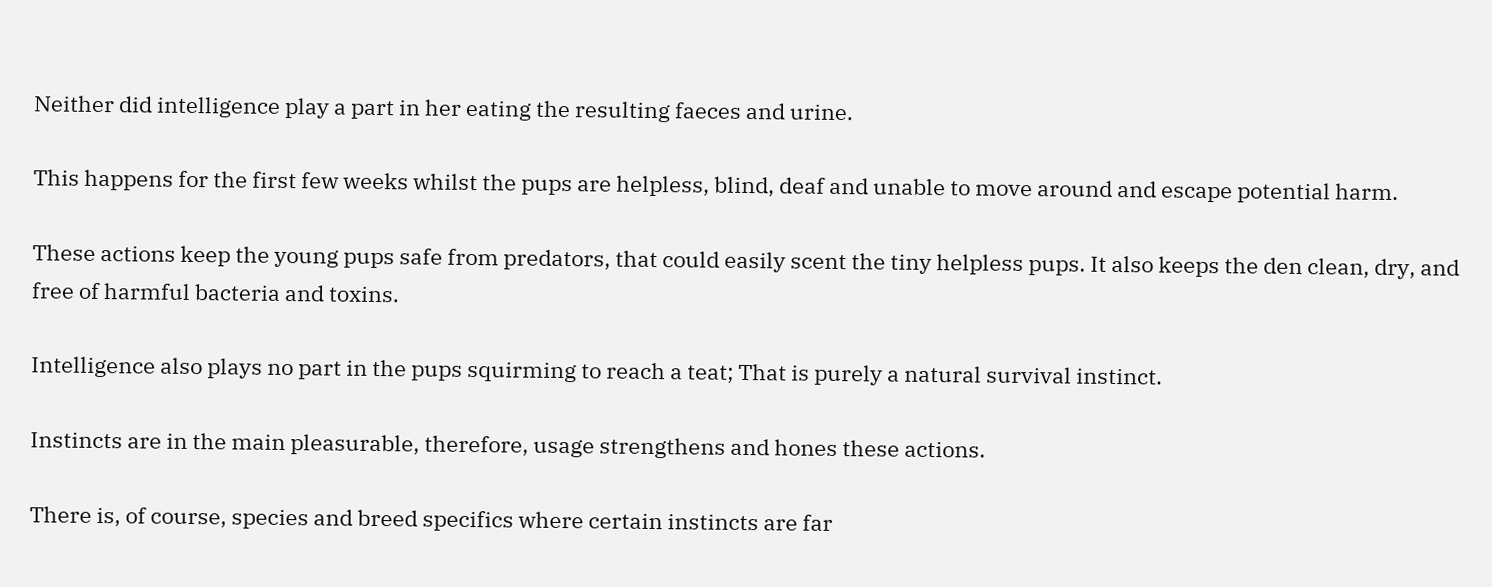Neither did intelligence play a part in her eating the resulting faeces and urine.

This happens for the first few weeks whilst the pups are helpless, blind, deaf and unable to move around and escape potential harm.

These actions keep the young pups safe from predators, that could easily scent the tiny helpless pups. It also keeps the den clean, dry, and free of harmful bacteria and toxins.

Intelligence also plays no part in the pups squirming to reach a teat; That is purely a natural survival instinct.

Instincts are in the main pleasurable, therefore, usage strengthens and hones these actions.

There is, of course, species and breed specifics where certain instincts are far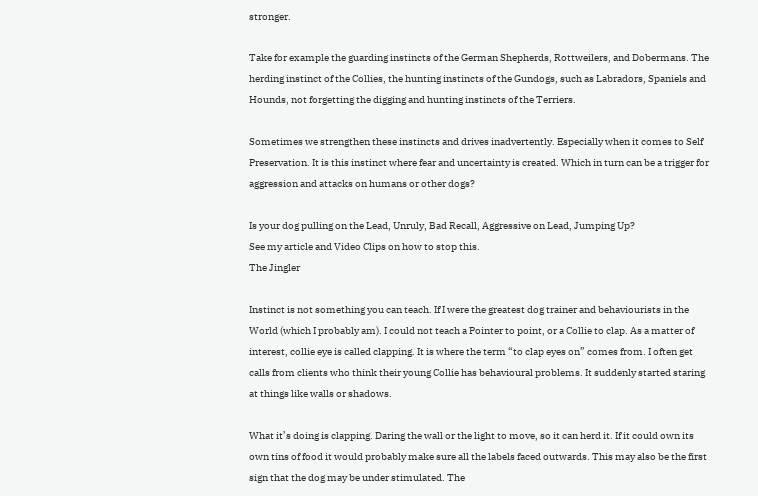stronger.

Take for example the guarding instincts of the German Shepherds, Rottweilers, and Dobermans. The herding instinct of the Collies, the hunting instincts of the Gundogs, such as Labradors, Spaniels and Hounds, not forgetting the digging and hunting instincts of the Terriers.

Sometimes we strengthen these instincts and drives inadvertently. Especially when it comes to Self Preservation. It is this instinct where fear and uncertainty is created. Which in turn can be a trigger for aggression and attacks on humans or other dogs?

Is your dog pulling on the Lead, Unruly, Bad Recall, Aggressive on Lead, Jumping Up?
See my article and Video Clips on how to stop this.
The Jingler

Instinct is not something you can teach. If I were the greatest dog trainer and behaviourists in the World (which I probably am). I could not teach a Pointer to point, or a Collie to clap. As a matter of interest, collie eye is called clapping. It is where the term “to clap eyes on” comes from. I often get calls from clients who think their young Collie has behavioural problems. It suddenly started staring at things like walls or shadows.

What it’s doing is clapping. Daring the wall or the light to move, so it can herd it. If it could own its own tins of food it would probably make sure all the labels faced outwards. This may also be the first sign that the dog may be under stimulated. The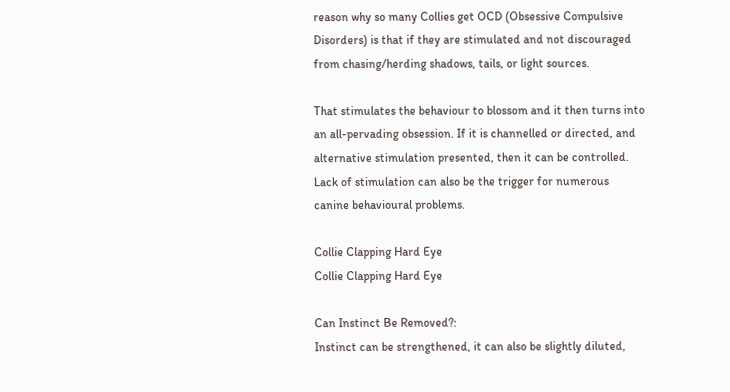reason why so many Collies get OCD (Obsessive Compulsive Disorders) is that if they are stimulated and not discouraged from chasing/herding shadows, tails, or light sources.

That stimulates the behaviour to blossom and it then turns into an all-pervading obsession. If it is channelled or directed, and alternative stimulation presented, then it can be controlled. Lack of stimulation can also be the trigger for numerous canine behavioural problems.

Collie Clapping Hard Eye
Collie Clapping Hard Eye

Can Instinct Be Removed?:
Instinct can be strengthened, it can also be slightly diluted,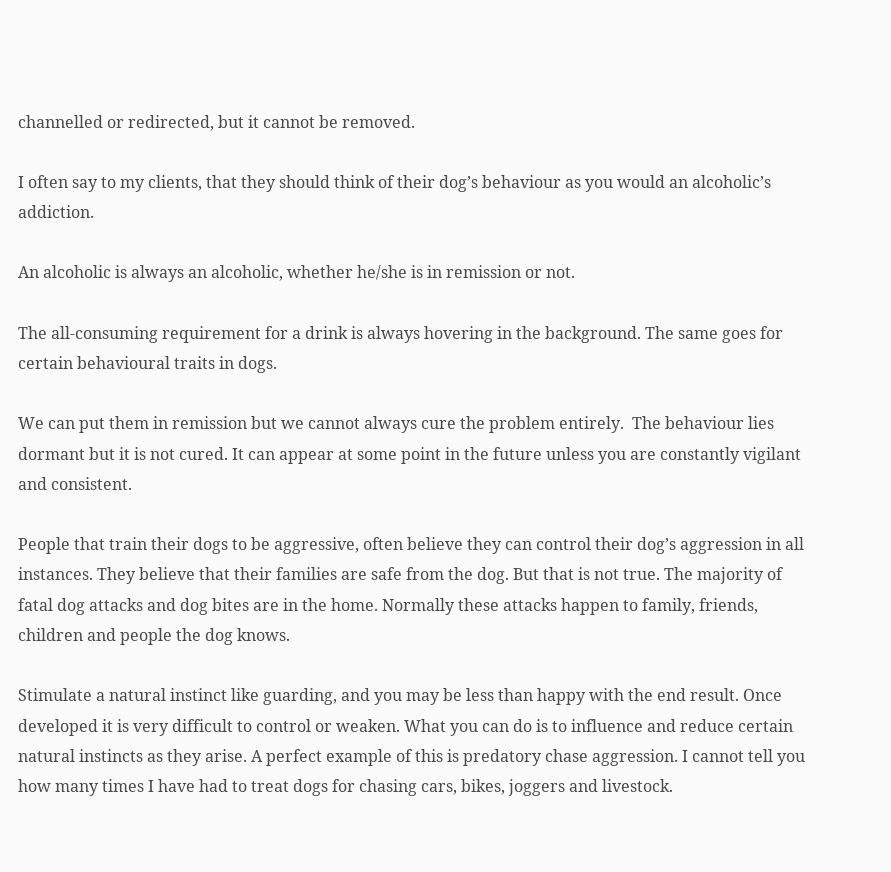channelled or redirected, but it cannot be removed.

I often say to my clients, that they should think of their dog’s behaviour as you would an alcoholic’s addiction.

An alcoholic is always an alcoholic, whether he/she is in remission or not.

The all-consuming requirement for a drink is always hovering in the background. The same goes for certain behavioural traits in dogs.

We can put them in remission but we cannot always cure the problem entirely.  The behaviour lies dormant but it is not cured. It can appear at some point in the future unless you are constantly vigilant and consistent.

People that train their dogs to be aggressive, often believe they can control their dog’s aggression in all instances. They believe that their families are safe from the dog. But that is not true. The majority of fatal dog attacks and dog bites are in the home. Normally these attacks happen to family, friends, children and people the dog knows.

Stimulate a natural instinct like guarding, and you may be less than happy with the end result. Once developed it is very difficult to control or weaken. What you can do is to influence and reduce certain natural instincts as they arise. A perfect example of this is predatory chase aggression. I cannot tell you how many times I have had to treat dogs for chasing cars, bikes, joggers and livestock.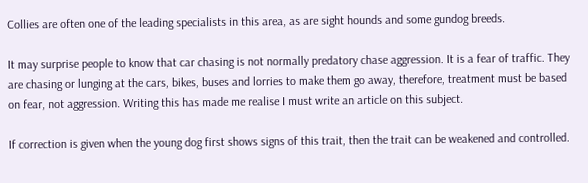Collies are often one of the leading specialists in this area, as are sight hounds and some gundog breeds.

It may surprise people to know that car chasing is not normally predatory chase aggression. It is a fear of traffic. They are chasing or lunging at the cars, bikes, buses and lorries to make them go away, therefore, treatment must be based on fear, not aggression. Writing this has made me realise I must write an article on this subject.

If correction is given when the young dog first shows signs of this trait, then the trait can be weakened and controlled.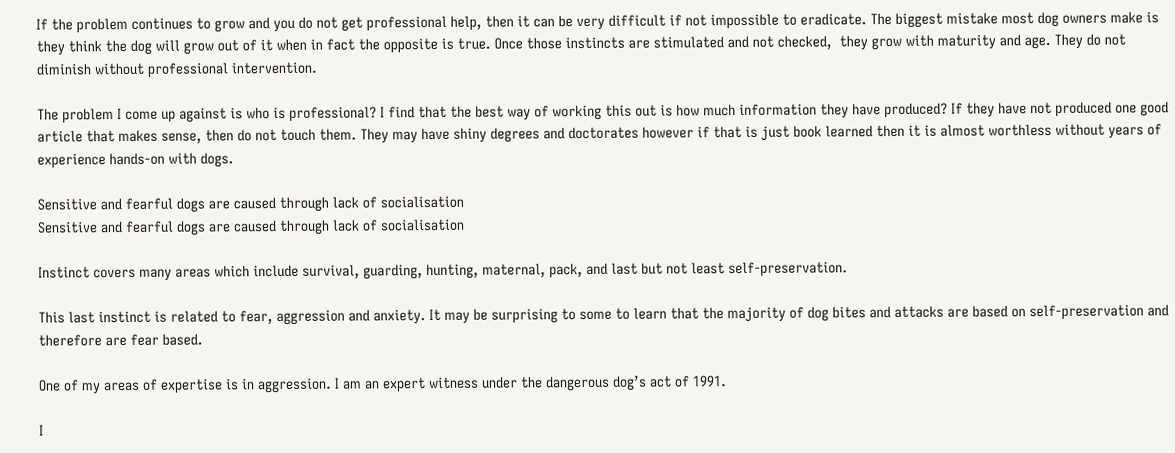If the problem continues to grow and you do not get professional help, then it can be very difficult if not impossible to eradicate. The biggest mistake most dog owners make is they think the dog will grow out of it when in fact the opposite is true. Once those instincts are stimulated and not checked,  they grow with maturity and age. They do not diminish without professional intervention.

The problem I come up against is who is professional? I find that the best way of working this out is how much information they have produced? If they have not produced one good article that makes sense, then do not touch them. They may have shiny degrees and doctorates however if that is just book learned then it is almost worthless without years of experience hands-on with dogs.

Sensitive and fearful dogs are caused through lack of socialisation
Sensitive and fearful dogs are caused through lack of socialisation

Instinct covers many areas which include survival, guarding, hunting, maternal, pack, and last but not least self-preservation.

This last instinct is related to fear, aggression and anxiety. It may be surprising to some to learn that the majority of dog bites and attacks are based on self-preservation and therefore are fear based.

One of my areas of expertise is in aggression. I am an expert witness under the dangerous dog’s act of 1991.

I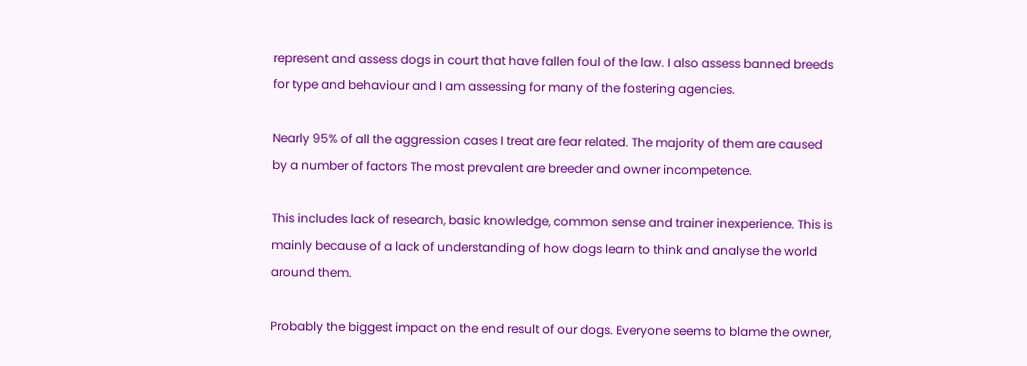represent and assess dogs in court that have fallen foul of the law. I also assess banned breeds for type and behaviour and I am assessing for many of the fostering agencies.

Nearly 95% of all the aggression cases I treat are fear related. The majority of them are caused by a number of factors The most prevalent are breeder and owner incompetence.

This includes lack of research, basic knowledge, common sense and trainer inexperience. This is mainly because of a lack of understanding of how dogs learn to think and analyse the world around them.

Probably the biggest impact on the end result of our dogs. Everyone seems to blame the owner,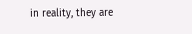in reality, they are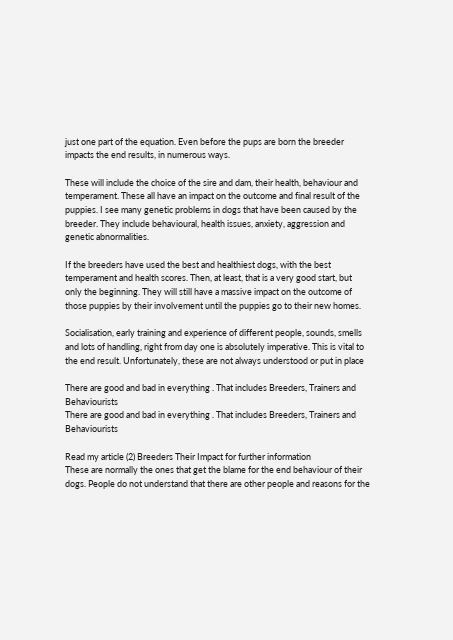just one part of the equation. Even before the pups are born the breeder impacts the end results, in numerous ways.

These will include the choice of the sire and dam, their health, behaviour and temperament. These all have an impact on the outcome and final result of the puppies. I see many genetic problems in dogs that have been caused by the breeder. They include behavioural, health issues, anxiety, aggression and genetic abnormalities.

If the breeders have used the best and healthiest dogs, with the best temperament and health scores. Then, at least, that is a very good start, but only the beginning. They will still have a massive impact on the outcome of those puppies by their involvement until the puppies go to their new homes.

Socialisation, early training and experience of different people, sounds, smells and lots of handling, right from day one is absolutely imperative. This is vital to the end result. Unfortunately, these are not always understood or put in place

There are good and bad in everything . That includes Breeders, Trainers and Behaviourists
There are good and bad in everything . That includes Breeders, Trainers and Behaviourists

Read my article (2) Breeders Their Impact for further information
These are normally the ones that get the blame for the end behaviour of their dogs. People do not understand that there are other people and reasons for the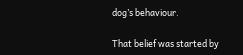dog’s behaviour.

That belief was started by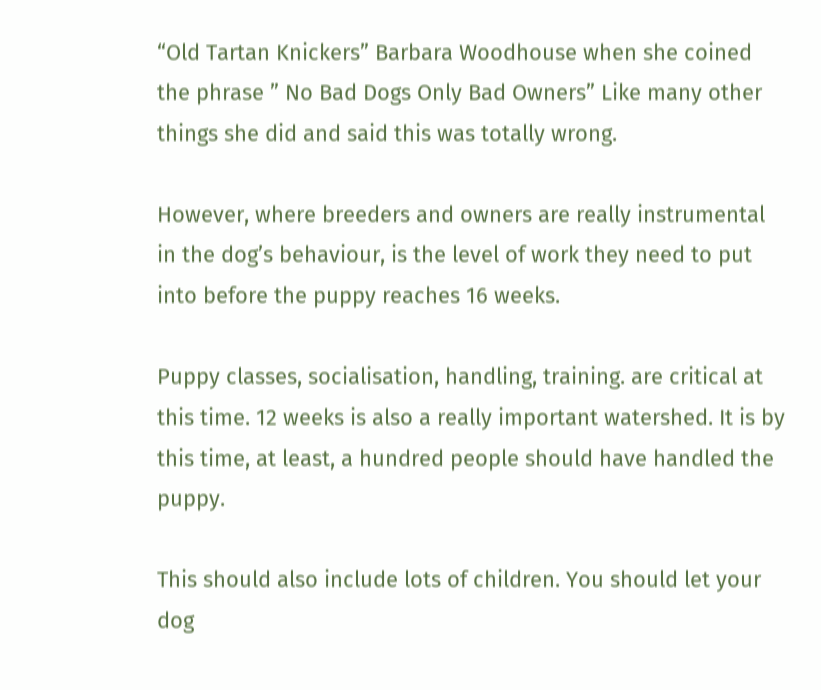“Old Tartan Knickers” Barbara Woodhouse when she coined the phrase ” No Bad Dogs Only Bad Owners” Like many other things she did and said this was totally wrong.

However, where breeders and owners are really instrumental in the dog’s behaviour, is the level of work they need to put into before the puppy reaches 16 weeks.

Puppy classes, socialisation, handling, training. are critical at this time. 12 weeks is also a really important watershed. It is by this time, at least, a hundred people should have handled the puppy.

This should also include lots of children. You should let your dog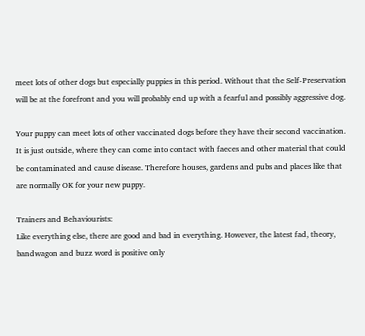meet lots of other dogs but especially puppies in this period. Without that the Self-Preservation will be at the forefront and you will probably end up with a fearful and possibly aggressive dog.

Your puppy can meet lots of other vaccinated dogs before they have their second vaccination. It is just outside, where they can come into contact with faeces and other material that could be contaminated and cause disease. Therefore houses, gardens and pubs and places like that are normally OK for your new puppy.

Trainers and Behaviourists:
Like everything else, there are good and bad in everything. However, the latest fad, theory, bandwagon and buzz word is positive only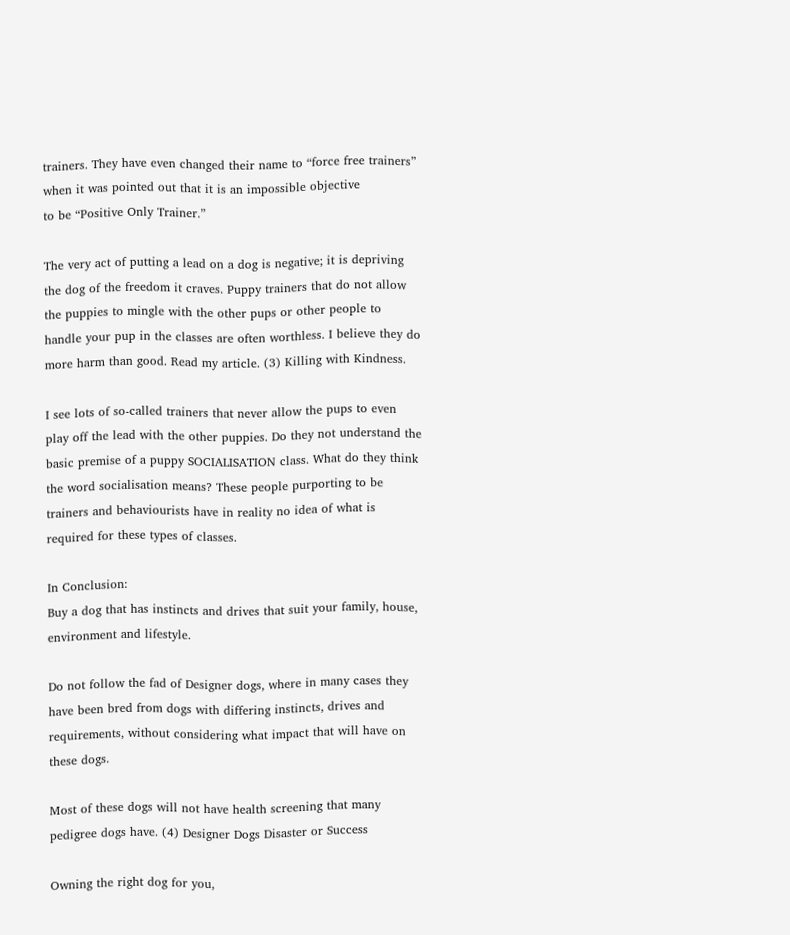trainers. They have even changed their name to “force free trainers” when it was pointed out that it is an impossible objective
to be “Positive Only Trainer.”

The very act of putting a lead on a dog is negative; it is depriving the dog of the freedom it craves. Puppy trainers that do not allow the puppies to mingle with the other pups or other people to handle your pup in the classes are often worthless. I believe they do more harm than good. Read my article. (3) Killing with Kindness.

I see lots of so-called trainers that never allow the pups to even play off the lead with the other puppies. Do they not understand the basic premise of a puppy SOCIALISATION class. What do they think the word socialisation means? These people purporting to be trainers and behaviourists have in reality no idea of what is required for these types of classes.

In Conclusion:
Buy a dog that has instincts and drives that suit your family, house, environment and lifestyle.

Do not follow the fad of Designer dogs, where in many cases they have been bred from dogs with differing instincts, drives and requirements, without considering what impact that will have on these dogs.

Most of these dogs will not have health screening that many pedigree dogs have. (4) Designer Dogs Disaster or Success

Owning the right dog for you,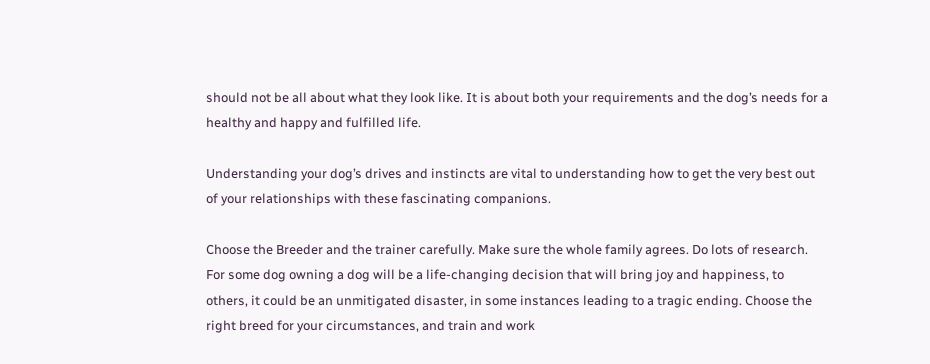should not be all about what they look like. It is about both your requirements and the dog’s needs for a healthy and happy and fulfilled life.

Understanding your dog’s drives and instincts are vital to understanding how to get the very best out of your relationships with these fascinating companions.

Choose the Breeder and the trainer carefully. Make sure the whole family agrees. Do lots of research. For some dog owning a dog will be a life-changing decision that will bring joy and happiness, to others, it could be an unmitigated disaster, in some instances leading to a tragic ending. Choose the right breed for your circumstances, and train and work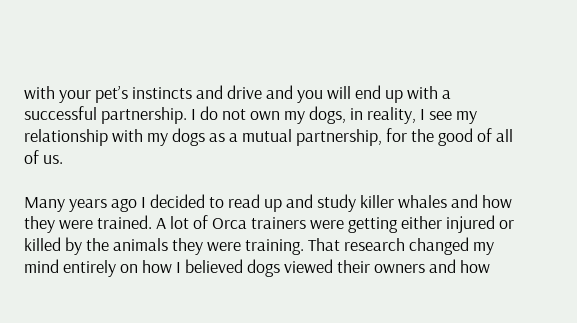with your pet’s instincts and drive and you will end up with a successful partnership. I do not own my dogs, in reality, I see my relationship with my dogs as a mutual partnership, for the good of all of us.

Many years ago I decided to read up and study killer whales and how they were trained. A lot of Orca trainers were getting either injured or killed by the animals they were training. That research changed my mind entirely on how I believed dogs viewed their owners and how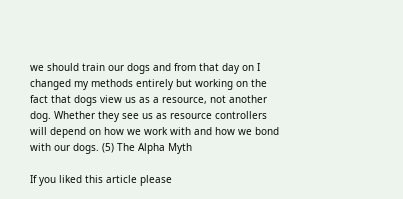we should train our dogs and from that day on I changed my methods entirely but working on the fact that dogs view us as a resource, not another dog. Whether they see us as resource controllers will depend on how we work with and how we bond with our dogs. (5) The Alpha Myth

If you liked this article please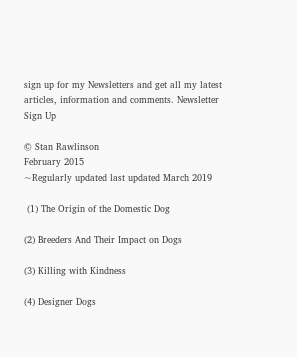sign up for my Newsletters and get all my latest articles, information and comments. Newsletter Sign Up

© Stan Rawlinson
February 2015
~Regularly updated last updated March 2019

 (1) The Origin of the Domestic Dog

(2) Breeders And Their Impact on Dogs

(3) Killing with Kindness

(4) Designer Dogs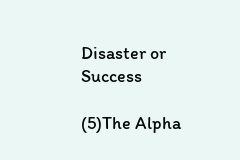Disaster or Success

(5)The Alpha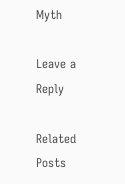Myth

Leave a Reply

Related Posts